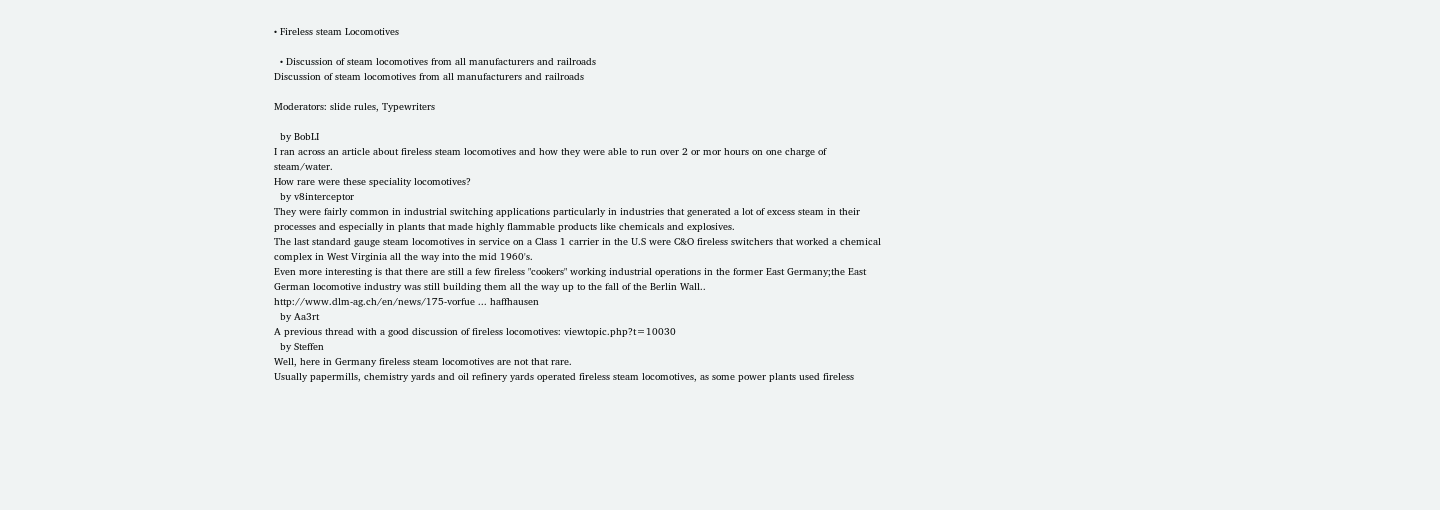• Fireless steam Locomotives

  • Discussion of steam locomotives from all manufacturers and railroads
Discussion of steam locomotives from all manufacturers and railroads

Moderators: slide rules, Typewriters

  by BobLI
I ran across an article about fireless steam locomotives and how they were able to run over 2 or mor hours on one charge of steam/water.
How rare were these speciality locomotives?
  by v8interceptor
They were fairly common in industrial switching applications particularly in industries that generated a lot of excess steam in their processes and especially in plants that made highly flammable products like chemicals and explosives.
The last standard gauge steam locomotives in service on a Class 1 carrier in the U.S were C&O fireless switchers that worked a chemical complex in West Virginia all the way into the mid 1960's.
Even more interesting is that there are still a few fireless "cookers" working industrial operations in the former East Germany;the East German locomotive industry was still building them all the way up to the fall of the Berlin Wall..
http://www.dlm-ag.ch/en/news/175-vorfue ... haffhausen
  by Aa3rt
A previous thread with a good discussion of fireless locomotives: viewtopic.php?t=10030
  by Steffen
Well, here in Germany fireless steam locomotives are not that rare.
Usually papermills, chemistry yards and oil refinery yards operated fireless steam locomotives, as some power plants used fireless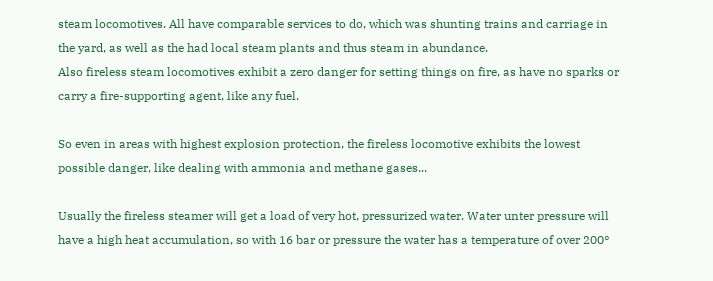steam locomotives. All have comparable services to do, which was shunting trains and carriage in the yard, as well as the had local steam plants and thus steam in abundance.
Also fireless steam locomotives exhibit a zero danger for setting things on fire, as have no sparks or carry a fire-supporting agent, like any fuel.

So even in areas with highest explosion protection, the fireless locomotive exhibits the lowest possible danger, like dealing with ammonia and methane gases...

Usually the fireless steamer will get a load of very hot, pressurized water. Water unter pressure will have a high heat accumulation, so with 16 bar or pressure the water has a temperature of over 200°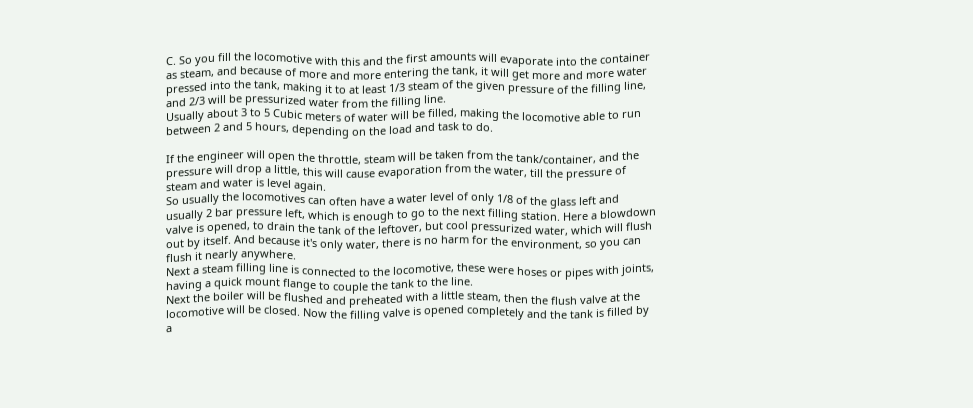C. So you fill the locomotive with this and the first amounts will evaporate into the container as steam, and because of more and more entering the tank, it will get more and more water pressed into the tank, making it to at least 1/3 steam of the given pressure of the filling line, and 2/3 will be pressurized water from the filling line.
Usually about 3 to 5 Cubic meters of water will be filled, making the locomotive able to run between 2 and 5 hours, depending on the load and task to do.

If the engineer will open the throttle, steam will be taken from the tank/container, and the pressure will drop a little, this will cause evaporation from the water, till the pressure of steam and water is level again.
So usually the locomotives can often have a water level of only 1/8 of the glass left and usually 2 bar pressure left, which is enough to go to the next filling station. Here a blowdown valve is opened, to drain the tank of the leftover, but cool pressurized water, which will flush out by itself. And because it's only water, there is no harm for the environment, so you can flush it nearly anywhere.
Next a steam filling line is connected to the locomotive, these were hoses or pipes with joints, having a quick mount flange to couple the tank to the line.
Next the boiler will be flushed and preheated with a little steam, then the flush valve at the locomotive will be closed. Now the filling valve is opened completely and the tank is filled by a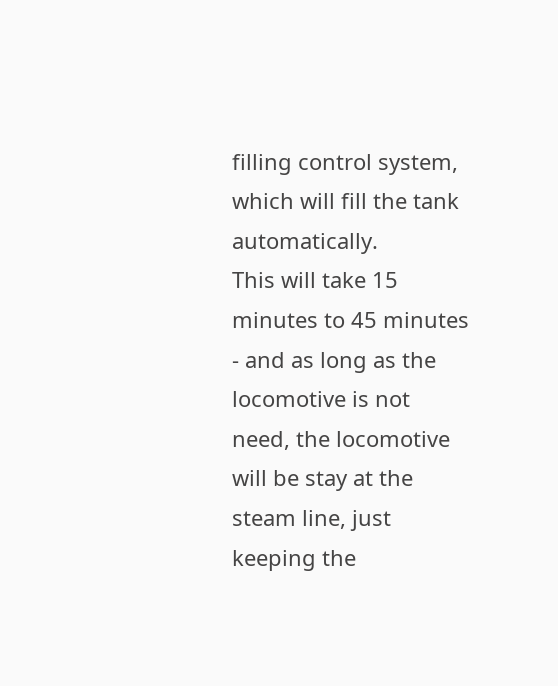filling control system, which will fill the tank automatically.
This will take 15 minutes to 45 minutes - and as long as the locomotive is not need, the locomotive will be stay at the steam line, just keeping the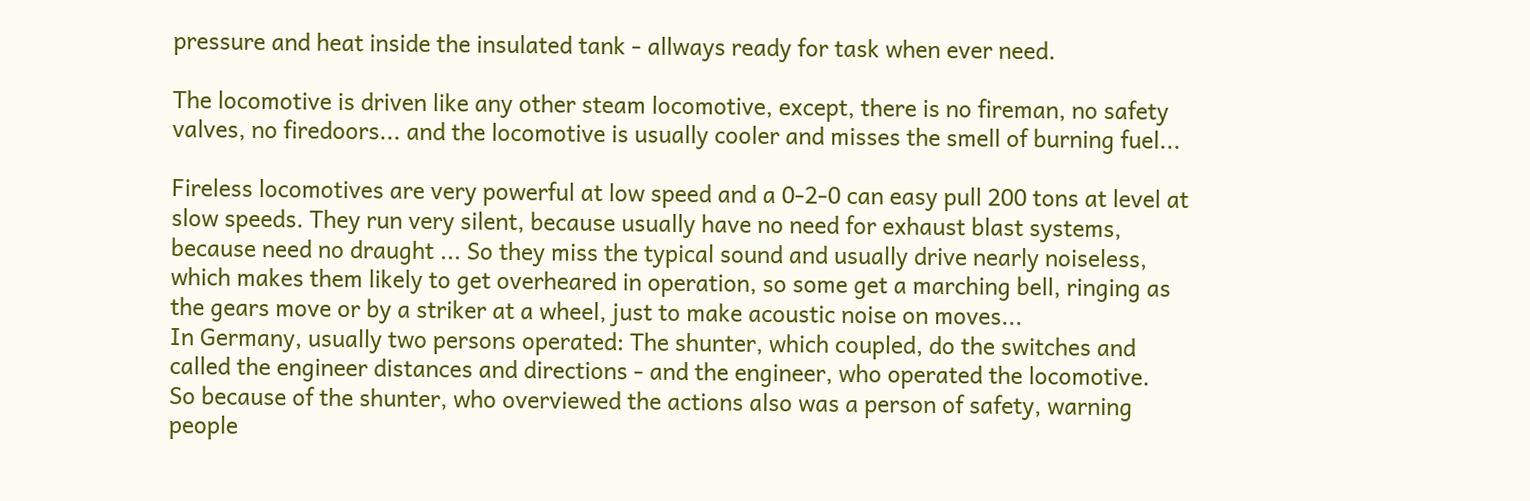pressure and heat inside the insulated tank - allways ready for task when ever need.

The locomotive is driven like any other steam locomotive, except, there is no fireman, no safety valves, no firedoors... and the locomotive is usually cooler and misses the smell of burning fuel...

Fireless locomotives are very powerful at low speed and a 0-2-0 can easy pull 200 tons at level at slow speeds. They run very silent, because usually have no need for exhaust blast systems, because need no draught ... So they miss the typical sound and usually drive nearly noiseless, which makes them likely to get overheared in operation, so some get a marching bell, ringing as the gears move or by a striker at a wheel, just to make acoustic noise on moves...
In Germany, usually two persons operated: The shunter, which coupled, do the switches and called the engineer distances and directions - and the engineer, who operated the locomotive.
So because of the shunter, who overviewed the actions also was a person of safety, warning people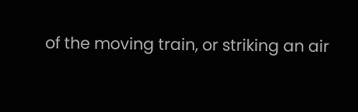of the moving train, or striking an air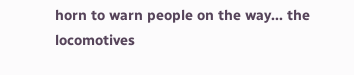horn to warn people on the way... the locomotives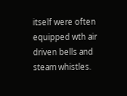itself were often equipped wth air driven bells and steam whistles.